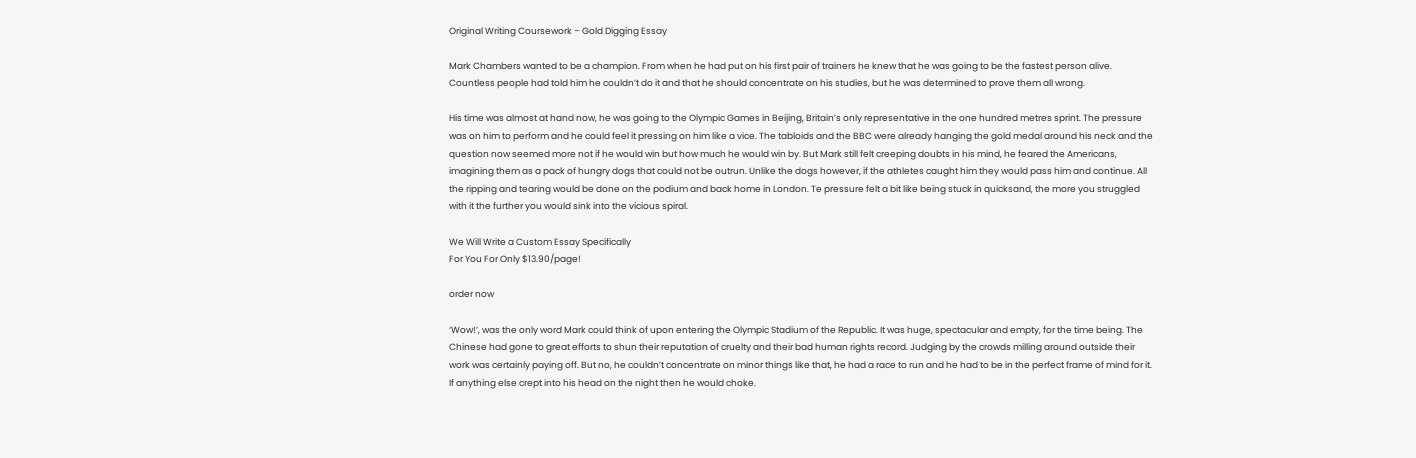Original Writing Coursework – Gold Digging Essay

Mark Chambers wanted to be a champion. From when he had put on his first pair of trainers he knew that he was going to be the fastest person alive. Countless people had told him he couldn’t do it and that he should concentrate on his studies, but he was determined to prove them all wrong.

His time was almost at hand now, he was going to the Olympic Games in Beijing, Britain’s only representative in the one hundred metres sprint. The pressure was on him to perform and he could feel it pressing on him like a vice. The tabloids and the BBC were already hanging the gold medal around his neck and the question now seemed more not if he would win but how much he would win by. But Mark still felt creeping doubts in his mind, he feared the Americans, imagining them as a pack of hungry dogs that could not be outrun. Unlike the dogs however, if the athletes caught him they would pass him and continue. All the ripping and tearing would be done on the podium and back home in London. Te pressure felt a bit like being stuck in quicksand, the more you struggled with it the further you would sink into the vicious spiral.

We Will Write a Custom Essay Specifically
For You For Only $13.90/page!

order now

‘Wow!’, was the only word Mark could think of upon entering the Olympic Stadium of the Republic. It was huge, spectacular and empty, for the time being. The Chinese had gone to great efforts to shun their reputation of cruelty and their bad human rights record. Judging by the crowds milling around outside their work was certainly paying off. But no, he couldn’t concentrate on minor things like that, he had a race to run and he had to be in the perfect frame of mind for it. If anything else crept into his head on the night then he would choke.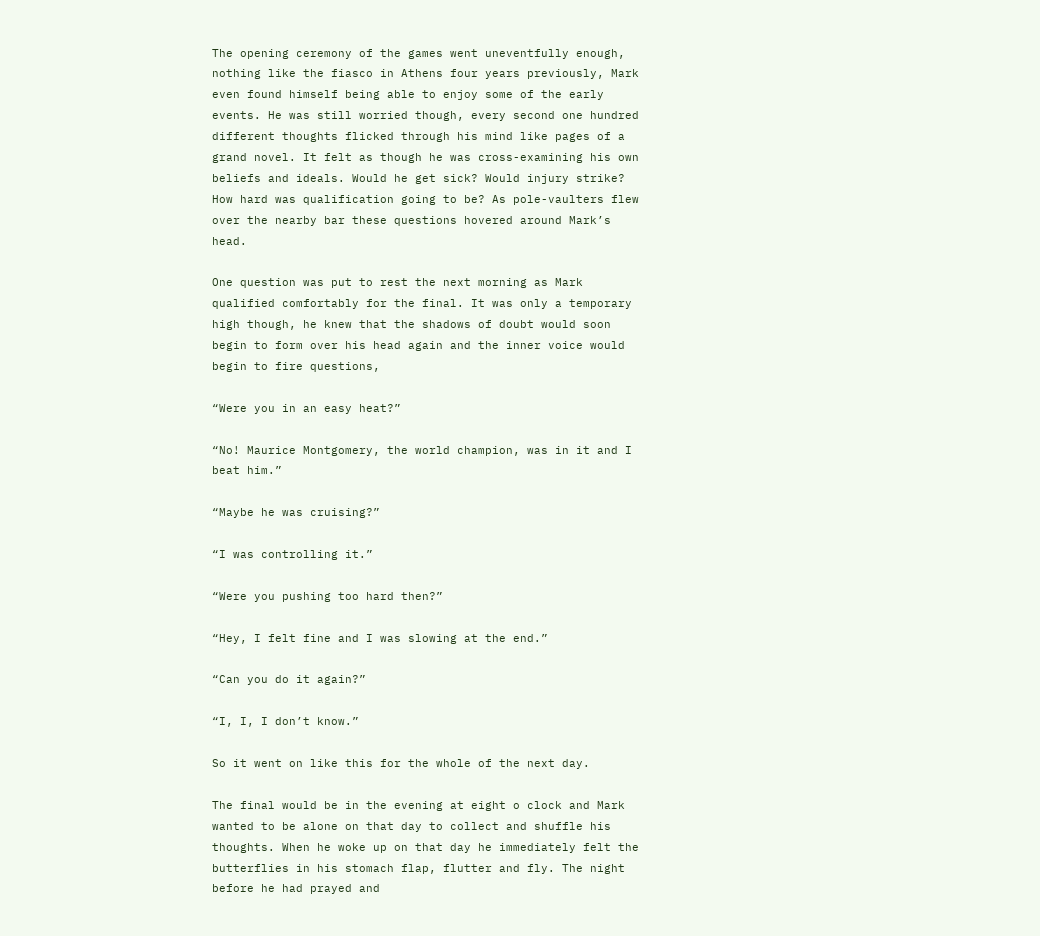The opening ceremony of the games went uneventfully enough, nothing like the fiasco in Athens four years previously, Mark even found himself being able to enjoy some of the early events. He was still worried though, every second one hundred different thoughts flicked through his mind like pages of a grand novel. It felt as though he was cross-examining his own beliefs and ideals. Would he get sick? Would injury strike? How hard was qualification going to be? As pole-vaulters flew over the nearby bar these questions hovered around Mark’s head.

One question was put to rest the next morning as Mark qualified comfortably for the final. It was only a temporary high though, he knew that the shadows of doubt would soon begin to form over his head again and the inner voice would begin to fire questions,

“Were you in an easy heat?”

“No! Maurice Montgomery, the world champion, was in it and I beat him.”

“Maybe he was cruising?”

“I was controlling it.”

“Were you pushing too hard then?”

“Hey, I felt fine and I was slowing at the end.”

“Can you do it again?”

“I, I, I don’t know.”

So it went on like this for the whole of the next day.

The final would be in the evening at eight o clock and Mark wanted to be alone on that day to collect and shuffle his thoughts. When he woke up on that day he immediately felt the butterflies in his stomach flap, flutter and fly. The night before he had prayed and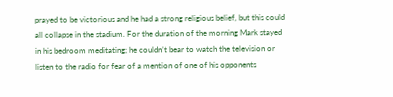prayed to be victorious and he had a strong religious belief, but this could all collapse in the stadium. For the duration of the morning Mark stayed in his bedroom meditating; he couldn’t bear to watch the television or listen to the radio for fear of a mention of one of his opponents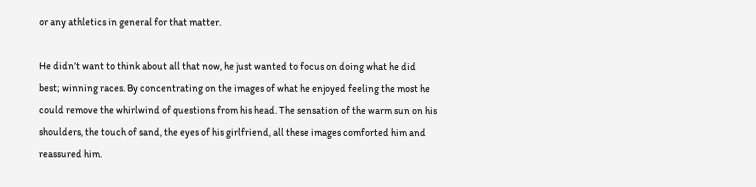or any athletics in general for that matter.

He didn’t want to think about all that now, he just wanted to focus on doing what he did best; winning races. By concentrating on the images of what he enjoyed feeling the most he could remove the whirlwind of questions from his head. The sensation of the warm sun on his shoulders, the touch of sand, the eyes of his girlfriend, all these images comforted him and reassured him.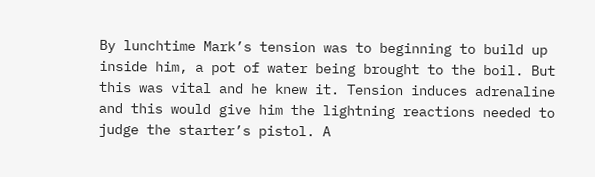By lunchtime Mark’s tension was to beginning to build up inside him, a pot of water being brought to the boil. But this was vital and he knew it. Tension induces adrenaline and this would give him the lightning reactions needed to judge the starter’s pistol. A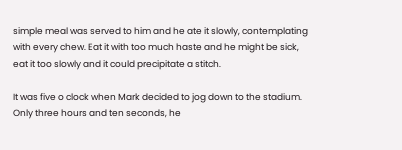simple meal was served to him and he ate it slowly, contemplating with every chew. Eat it with too much haste and he might be sick, eat it too slowly and it could precipitate a stitch.

It was five o clock when Mark decided to jog down to the stadium. Only three hours and ten seconds, he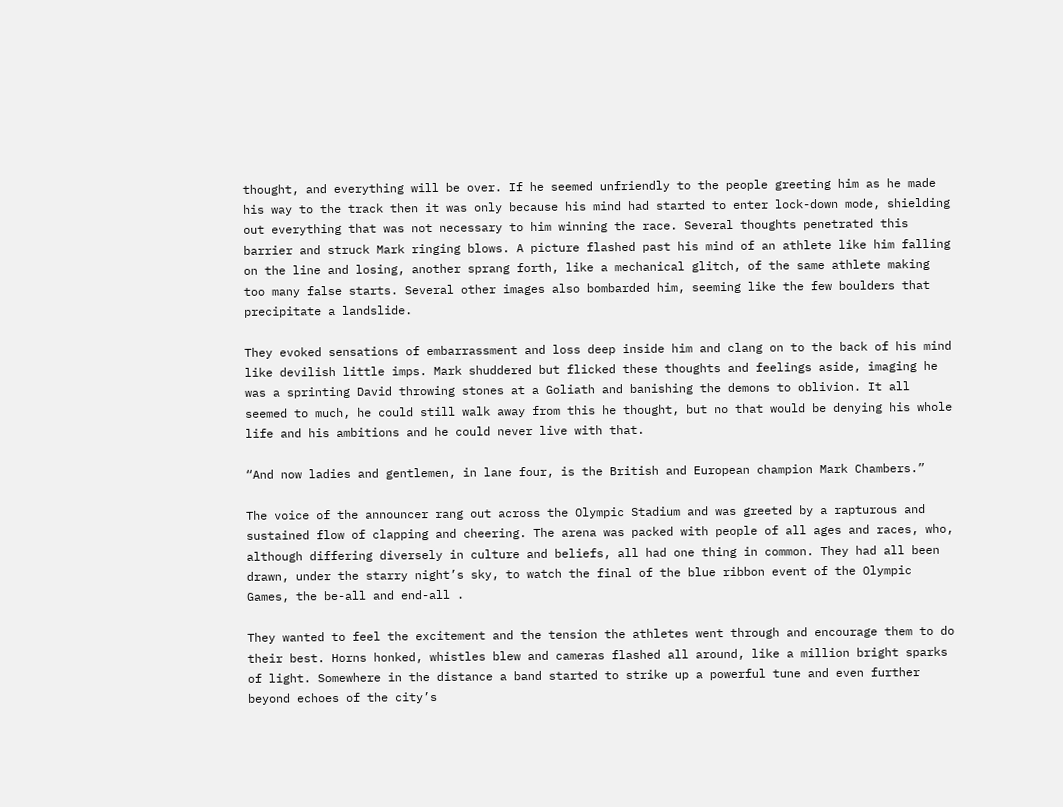thought, and everything will be over. If he seemed unfriendly to the people greeting him as he made his way to the track then it was only because his mind had started to enter lock-down mode, shielding out everything that was not necessary to him winning the race. Several thoughts penetrated this barrier and struck Mark ringing blows. A picture flashed past his mind of an athlete like him falling on the line and losing, another sprang forth, like a mechanical glitch, of the same athlete making too many false starts. Several other images also bombarded him, seeming like the few boulders that precipitate a landslide.

They evoked sensations of embarrassment and loss deep inside him and clang on to the back of his mind like devilish little imps. Mark shuddered but flicked these thoughts and feelings aside, imaging he was a sprinting David throwing stones at a Goliath and banishing the demons to oblivion. It all seemed to much, he could still walk away from this he thought, but no that would be denying his whole life and his ambitions and he could never live with that.

“And now ladies and gentlemen, in lane four, is the British and European champion Mark Chambers.”

The voice of the announcer rang out across the Olympic Stadium and was greeted by a rapturous and sustained flow of clapping and cheering. The arena was packed with people of all ages and races, who, although differing diversely in culture and beliefs, all had one thing in common. They had all been drawn, under the starry night’s sky, to watch the final of the blue ribbon event of the Olympic Games, the be-all and end-all .

They wanted to feel the excitement and the tension the athletes went through and encourage them to do their best. Horns honked, whistles blew and cameras flashed all around, like a million bright sparks of light. Somewhere in the distance a band started to strike up a powerful tune and even further beyond echoes of the city’s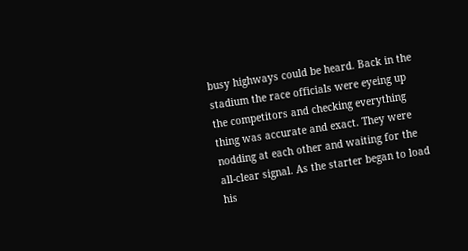busy highways could be heard. Back in the stadium the race officials were eyeing up the competitors and checking everything thing was accurate and exact. They were nodding at each other and waiting for the all-clear signal. As the starter began to load his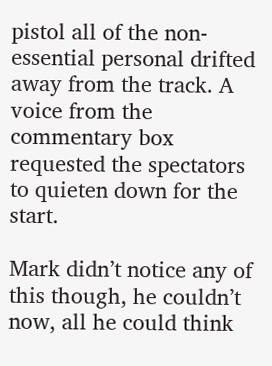pistol all of the non-essential personal drifted away from the track. A voice from the commentary box requested the spectators to quieten down for the start.

Mark didn’t notice any of this though, he couldn’t now, all he could think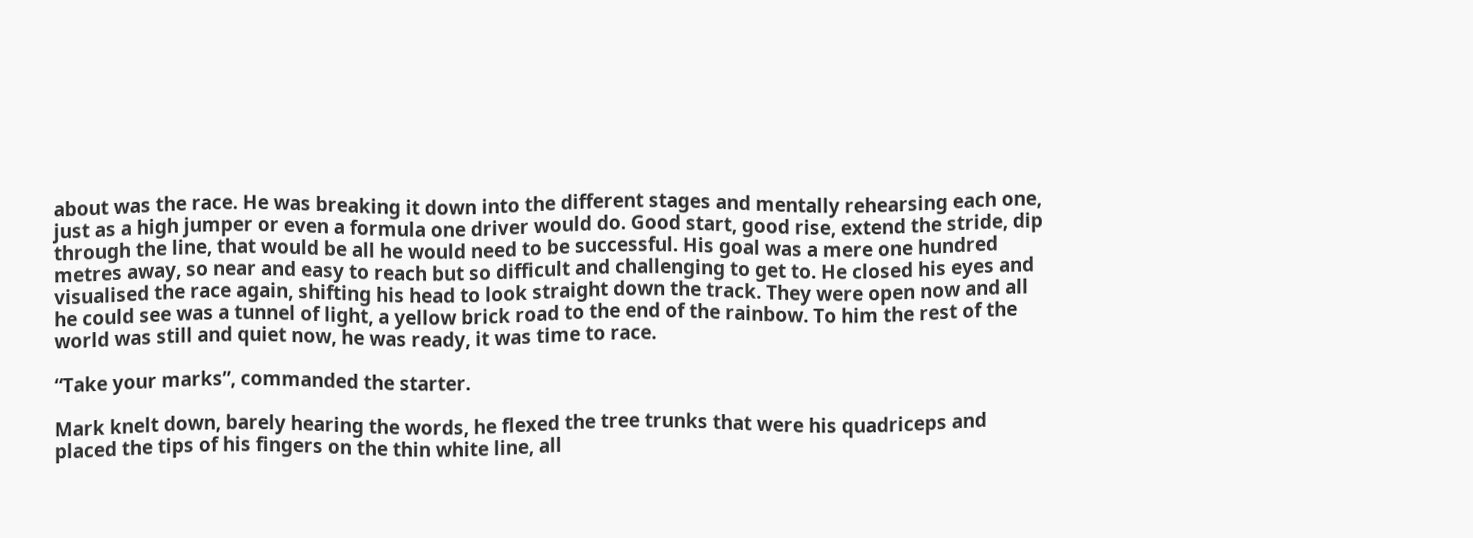about was the race. He was breaking it down into the different stages and mentally rehearsing each one, just as a high jumper or even a formula one driver would do. Good start, good rise, extend the stride, dip through the line, that would be all he would need to be successful. His goal was a mere one hundred metres away, so near and easy to reach but so difficult and challenging to get to. He closed his eyes and visualised the race again, shifting his head to look straight down the track. They were open now and all he could see was a tunnel of light, a yellow brick road to the end of the rainbow. To him the rest of the world was still and quiet now, he was ready, it was time to race.

“Take your marks”, commanded the starter.

Mark knelt down, barely hearing the words, he flexed the tree trunks that were his quadriceps and placed the tips of his fingers on the thin white line, all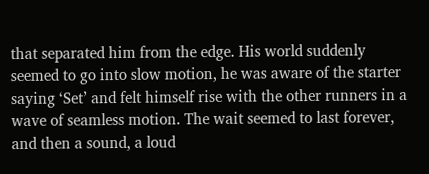that separated him from the edge. His world suddenly seemed to go into slow motion, he was aware of the starter saying ‘Set’ and felt himself rise with the other runners in a wave of seamless motion. The wait seemed to last forever, and then a sound, a loud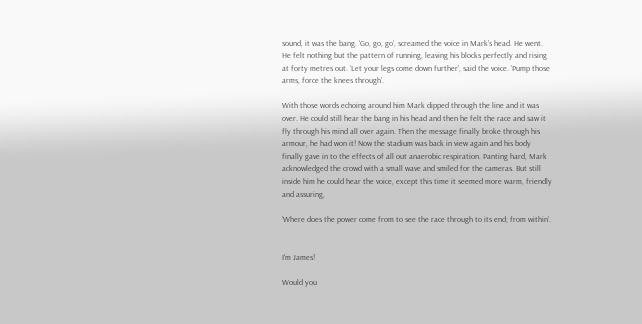sound, it was the bang. ‘Go, go, go’, screamed the voice in Mark’s head. He went. He felt nothing but the pattern of running, leaving his blocks perfectly and rising at forty metres out. ‘Let your legs come down further’, said the voice. ‘Pump those arms, force the knees through’.

With those words echoing around him Mark dipped through the line and it was over. He could still hear the bang in his head and then he felt the race and saw it fly through his mind all over again. Then the message finally broke through his armour, he had won it! Now the stadium was back in view again and his body finally gave in to the effects of all out anaerobic respiration. Panting hard, Mark acknowledged the crowd with a small wave and smiled for the cameras. But still inside him he could hear the voice, except this time it seemed more warm, friendly and assuring,

‘Where does the power come from to see the race through to its end; from within’.


I'm James!

Would you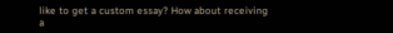like to get a custom essay? How about receiving a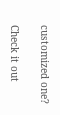customized one?

Check it out